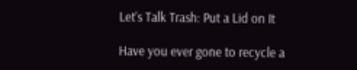Let’s Talk Trash: Put a Lid on It

Have you ever gone to recycle a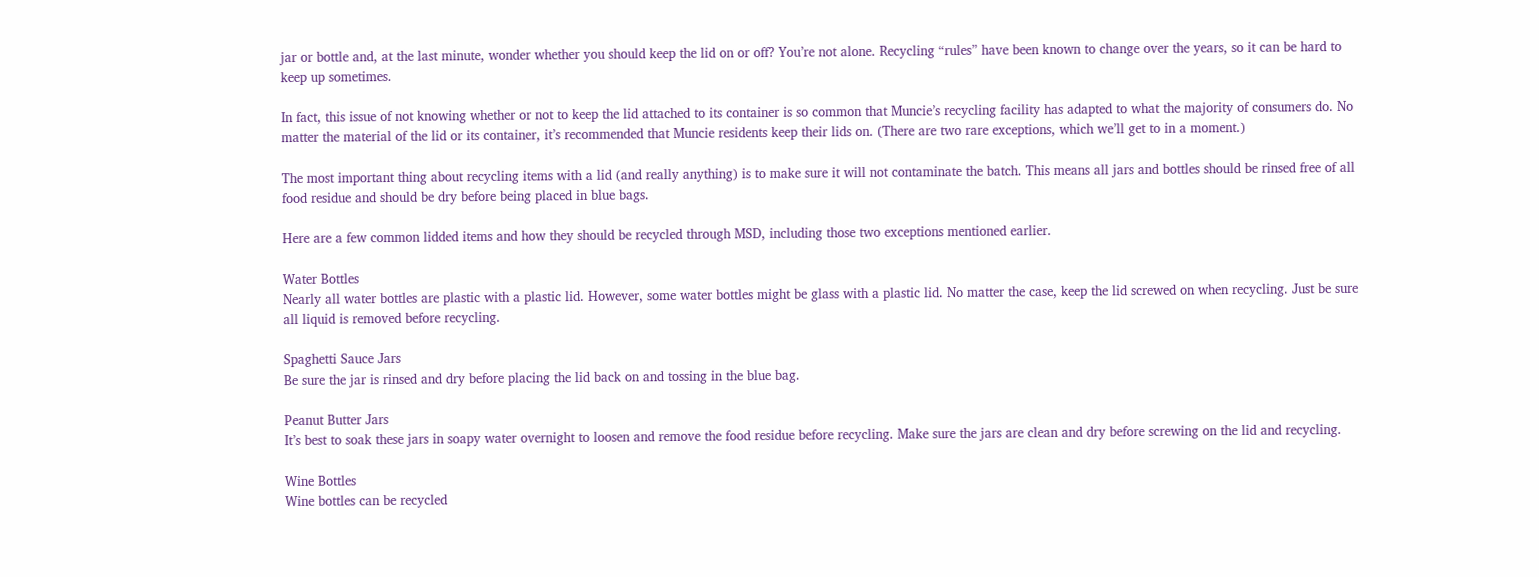jar or bottle and, at the last minute, wonder whether you should keep the lid on or off? You’re not alone. Recycling “rules” have been known to change over the years, so it can be hard to keep up sometimes.

In fact, this issue of not knowing whether or not to keep the lid attached to its container is so common that Muncie’s recycling facility has adapted to what the majority of consumers do. No matter the material of the lid or its container, it’s recommended that Muncie residents keep their lids on. (There are two rare exceptions, which we’ll get to in a moment.)

The most important thing about recycling items with a lid (and really anything) is to make sure it will not contaminate the batch. This means all jars and bottles should be rinsed free of all food residue and should be dry before being placed in blue bags.

Here are a few common lidded items and how they should be recycled through MSD, including those two exceptions mentioned earlier.

Water Bottles
Nearly all water bottles are plastic with a plastic lid. However, some water bottles might be glass with a plastic lid. No matter the case, keep the lid screwed on when recycling. Just be sure all liquid is removed before recycling.

Spaghetti Sauce Jars
Be sure the jar is rinsed and dry before placing the lid back on and tossing in the blue bag.

Peanut Butter Jars
It’s best to soak these jars in soapy water overnight to loosen and remove the food residue before recycling. Make sure the jars are clean and dry before screwing on the lid and recycling.

Wine Bottles
Wine bottles can be recycled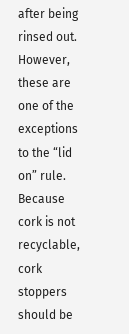after being rinsed out. However, these are one of the exceptions to the “lid on” rule. Because cork is not recyclable, cork stoppers should be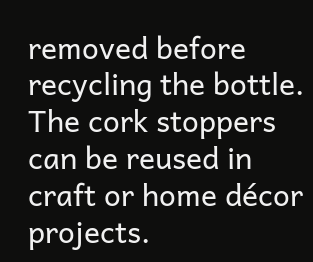removed before recycling the bottle. The cork stoppers can be reused in craft or home décor projects.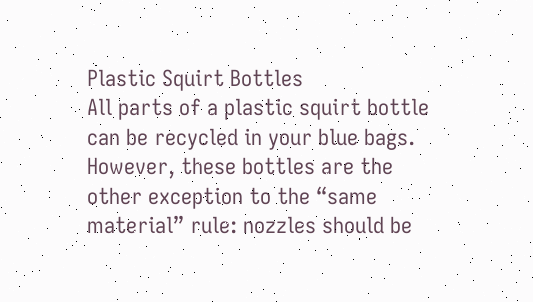Plastic Squirt Bottles
All parts of a plastic squirt bottle can be recycled in your blue bags. However, these bottles are the other exception to the “same material” rule: nozzles should be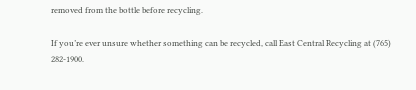removed from the bottle before recycling.

If you’re ever unsure whether something can be recycled, call East Central Recycling at (765) 282-1900.